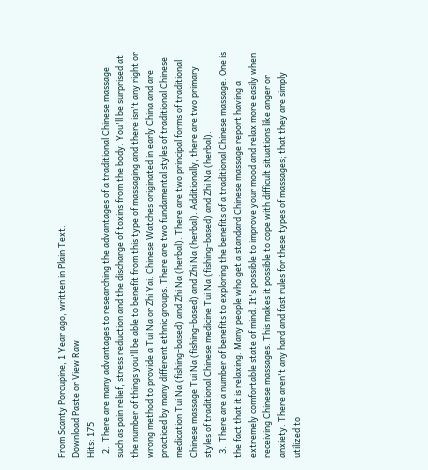From Scanty Porcupine, 1 Year ago, written in Plain Text.
Download Paste or View Raw
Hits: 175
  2.  There are many advantages to researching the advantages of a traditional Chinese massage such as pain relief, stress reduction and the discharge of toxins from the body. You'll be surprised at the number of things you'll be able to benefit from this type of massaging and there isn't any right or wrong method to provide a Tui Na or Zhi Yai. Chinese Watches originated in early China and are practiced by many different ethnic groups. There are two fundamental styles of traditional Chinese medication Tui Na (fishing-based) and Zhi Na (herbal). There are two principal forms of traditional Chinese massage Tui Na (fishing-based) and Zhi Na (herbal). Additionally, there are two primary styles of traditional Chinese medicine Tui Na (fishing-based) and Zhi Na (herbal).
  3.  There are a number of benefits to exploring the benefits of a traditional Chinese massage. One is the fact that it is relaxing. Many people who get a standard Chinese massage report having a extremely comfortable state of mind. It's possible to improve your mood and relax more easily when receiving Chinese massages. This makes it possible to cope with difficult situations like anger or anxiety. There aren't any hard and fast rules for these types of massages; that they are simply utilized to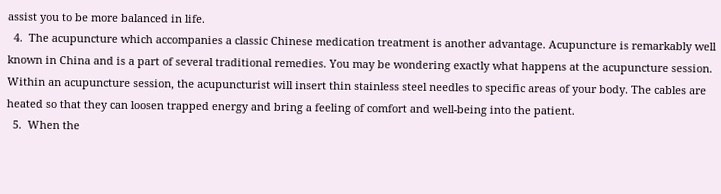assist you to be more balanced in life.
  4.  The acupuncture which accompanies a classic Chinese medication treatment is another advantage. Acupuncture is remarkably well known in China and is a part of several traditional remedies. You may be wondering exactly what happens at the acupuncture session. Within an acupuncture session, the acupuncturist will insert thin stainless steel needles to specific areas of your body. The cables are heated so that they can loosen trapped energy and bring a feeling of comfort and well-being into the patient.
  5.  When the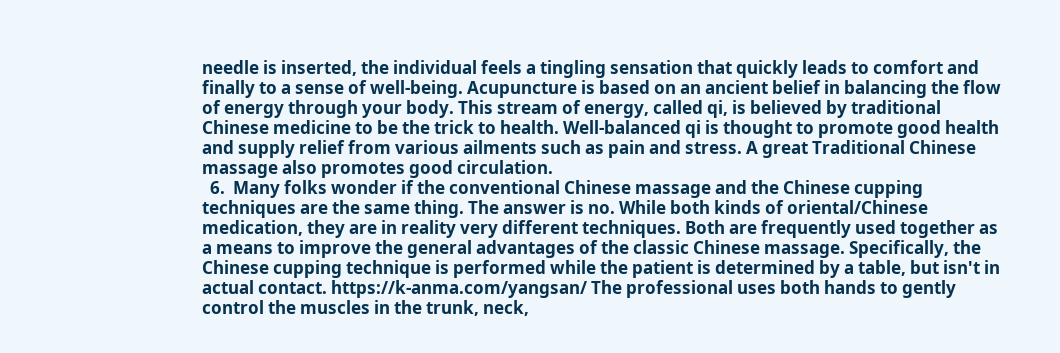needle is inserted, the individual feels a tingling sensation that quickly leads to comfort and finally to a sense of well-being. Acupuncture is based on an ancient belief in balancing the flow of energy through your body. This stream of energy, called qi, is believed by traditional Chinese medicine to be the trick to health. Well-balanced qi is thought to promote good health and supply relief from various ailments such as pain and stress. A great Traditional Chinese massage also promotes good circulation.
  6.  Many folks wonder if the conventional Chinese massage and the Chinese cupping techniques are the same thing. The answer is no. While both kinds of oriental/Chinese medication, they are in reality very different techniques. Both are frequently used together as a means to improve the general advantages of the classic Chinese massage. Specifically, the Chinese cupping technique is performed while the patient is determined by a table, but isn't in actual contact. https://k-anma.com/yangsan/ The professional uses both hands to gently control the muscles in the trunk, neck,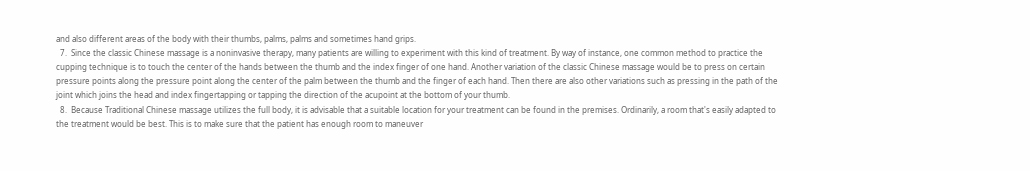and also different areas of the body with their thumbs, palms, palms and sometimes hand grips.
  7.  Since the classic Chinese massage is a noninvasive therapy, many patients are willing to experiment with this kind of treatment. By way of instance, one common method to practice the cupping technique is to touch the center of the hands between the thumb and the index finger of one hand. Another variation of the classic Chinese massage would be to press on certain pressure points along the pressure point along the center of the palm between the thumb and the finger of each hand. Then there are also other variations such as pressing in the path of the joint which joins the head and index fingertapping or tapping the direction of the acupoint at the bottom of your thumb.
  8.  Because Traditional Chinese massage utilizes the full body, it is advisable that a suitable location for your treatment can be found in the premises. Ordinarily, a room that's easily adapted to the treatment would be best. This is to make sure that the patient has enough room to maneuver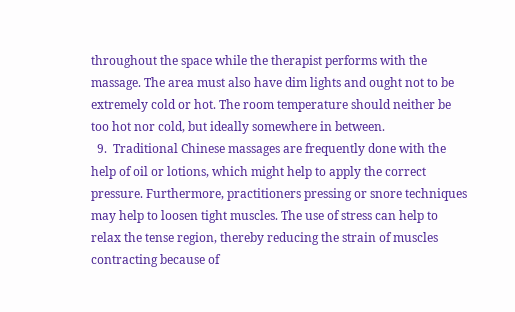throughout the space while the therapist performs with the massage. The area must also have dim lights and ought not to be extremely cold or hot. The room temperature should neither be too hot nor cold, but ideally somewhere in between.
  9.  Traditional Chinese massages are frequently done with the help of oil or lotions, which might help to apply the correct pressure. Furthermore, practitioners pressing or snore techniques may help to loosen tight muscles. The use of stress can help to relax the tense region, thereby reducing the strain of muscles contracting because of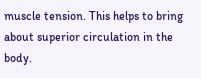muscle tension. This helps to bring about superior circulation in the body.